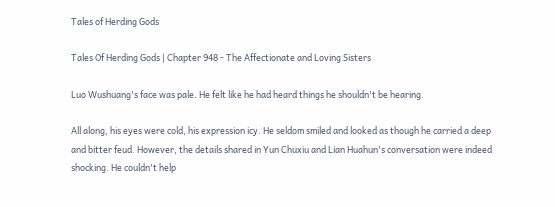Tales of Herding Gods

Tales Of Herding Gods | Chapter 948 - The Affectionate and Loving Sisters

Luo Wushuang's face was pale. He felt like he had heard things he shouldn't be hearing.

All along, his eyes were cold, his expression icy. He seldom smiled and looked as though he carried a deep and bitter feud. However, the details shared in Yun Chuxiu and Lian Huahun's conversation were indeed shocking. He couldn't help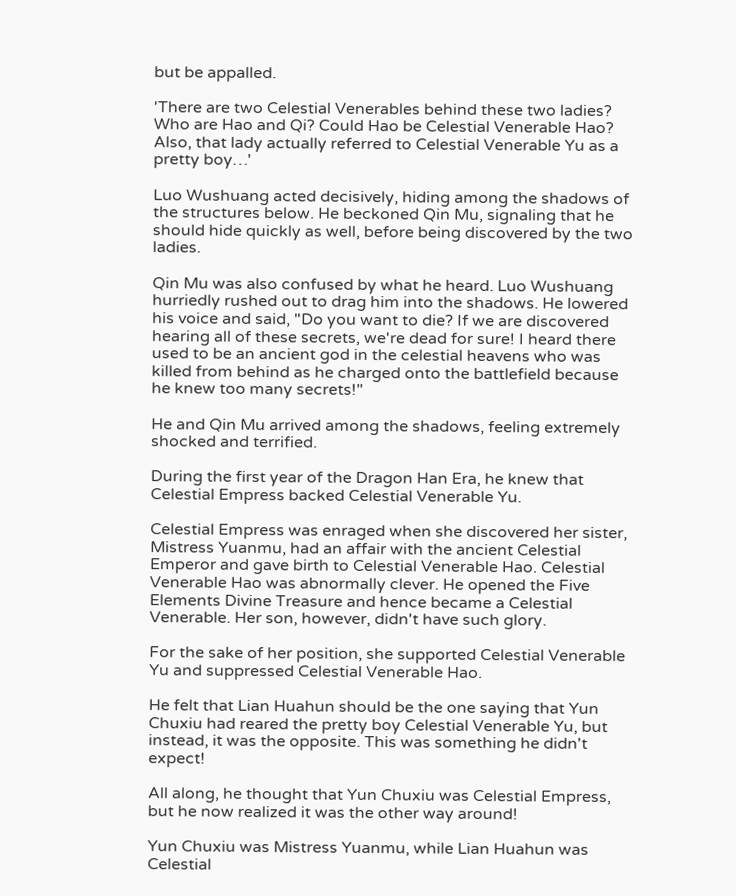but be appalled.

'There are two Celestial Venerables behind these two ladies? Who are Hao and Qi? Could Hao be Celestial Venerable Hao? Also, that lady actually referred to Celestial Venerable Yu as a pretty boy…'

Luo Wushuang acted decisively, hiding among the shadows of the structures below. He beckoned Qin Mu, signaling that he should hide quickly as well, before being discovered by the two ladies.

Qin Mu was also confused by what he heard. Luo Wushuang hurriedly rushed out to drag him into the shadows. He lowered his voice and said, "Do you want to die? If we are discovered hearing all of these secrets, we're dead for sure! I heard there used to be an ancient god in the celestial heavens who was killed from behind as he charged onto the battlefield because he knew too many secrets!"

He and Qin Mu arrived among the shadows, feeling extremely shocked and terrified.

During the first year of the Dragon Han Era, he knew that Celestial Empress backed Celestial Venerable Yu.

Celestial Empress was enraged when she discovered her sister, Mistress Yuanmu, had an affair with the ancient Celestial Emperor and gave birth to Celestial Venerable Hao. Celestial Venerable Hao was abnormally clever. He opened the Five Elements Divine Treasure and hence became a Celestial Venerable. Her son, however, didn't have such glory.

For the sake of her position, she supported Celestial Venerable Yu and suppressed Celestial Venerable Hao.

He felt that Lian Huahun should be the one saying that Yun Chuxiu had reared the pretty boy Celestial Venerable Yu, but instead, it was the opposite. This was something he didn't expect!

All along, he thought that Yun Chuxiu was Celestial Empress, but he now realized it was the other way around!

Yun Chuxiu was Mistress Yuanmu, while Lian Huahun was Celestial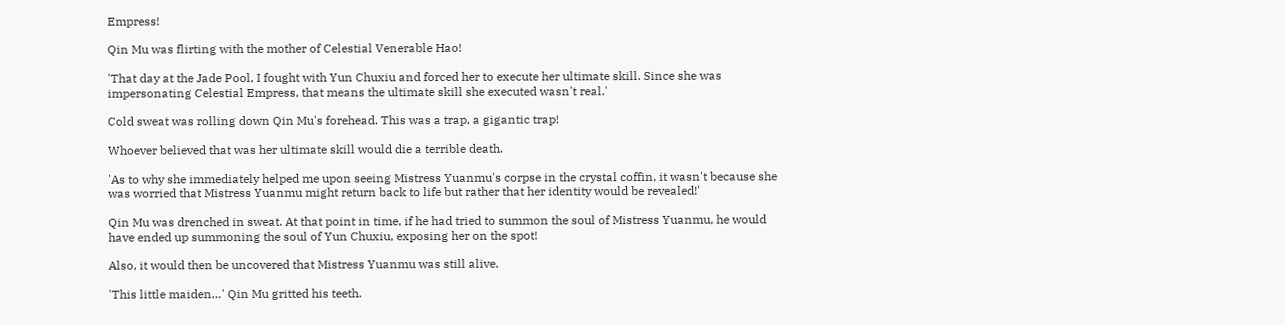Empress!

Qin Mu was flirting with the mother of Celestial Venerable Hao!

'That day at the Jade Pool, I fought with Yun Chuxiu and forced her to execute her ultimate skill. Since she was impersonating Celestial Empress, that means the ultimate skill she executed wasn't real.'

Cold sweat was rolling down Qin Mu's forehead. This was a trap, a gigantic trap!

Whoever believed that was her ultimate skill would die a terrible death.

'As to why she immediately helped me upon seeing Mistress Yuanmu's corpse in the crystal coffin, it wasn't because she was worried that Mistress Yuanmu might return back to life but rather that her identity would be revealed!'

Qin Mu was drenched in sweat. At that point in time, if he had tried to summon the soul of Mistress Yuanmu, he would have ended up summoning the soul of Yun Chuxiu, exposing her on the spot!

Also, it would then be uncovered that Mistress Yuanmu was still alive.

'This little maiden…' Qin Mu gritted his teeth.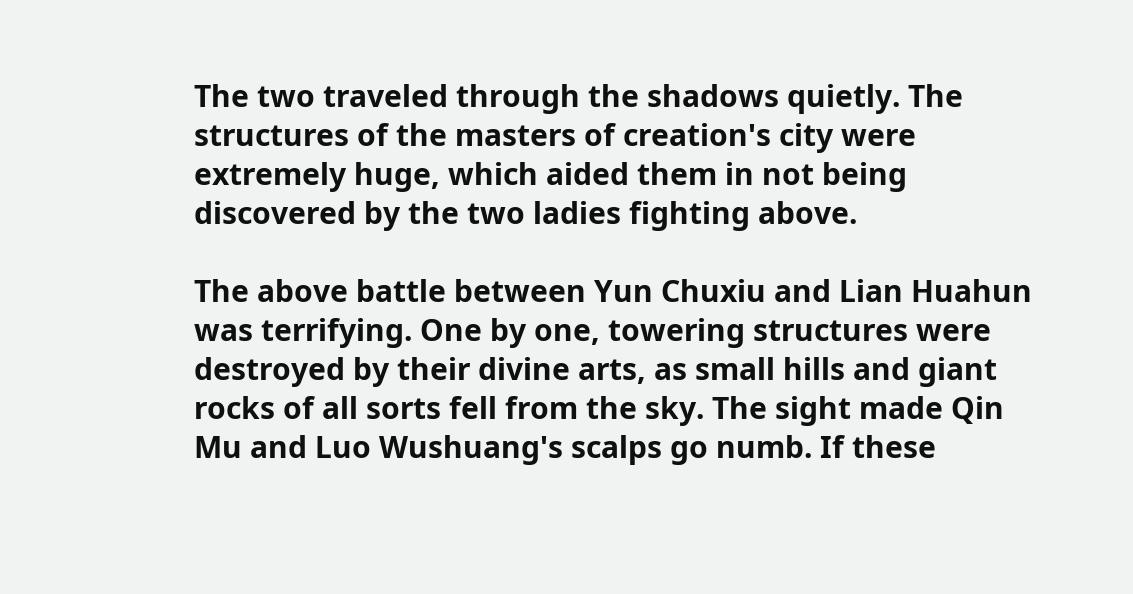The two traveled through the shadows quietly. The structures of the masters of creation's city were extremely huge, which aided them in not being discovered by the two ladies fighting above.

The above battle between Yun Chuxiu and Lian Huahun was terrifying. One by one, towering structures were destroyed by their divine arts, as small hills and giant rocks of all sorts fell from the sky. The sight made Qin Mu and Luo Wushuang's scalps go numb. If these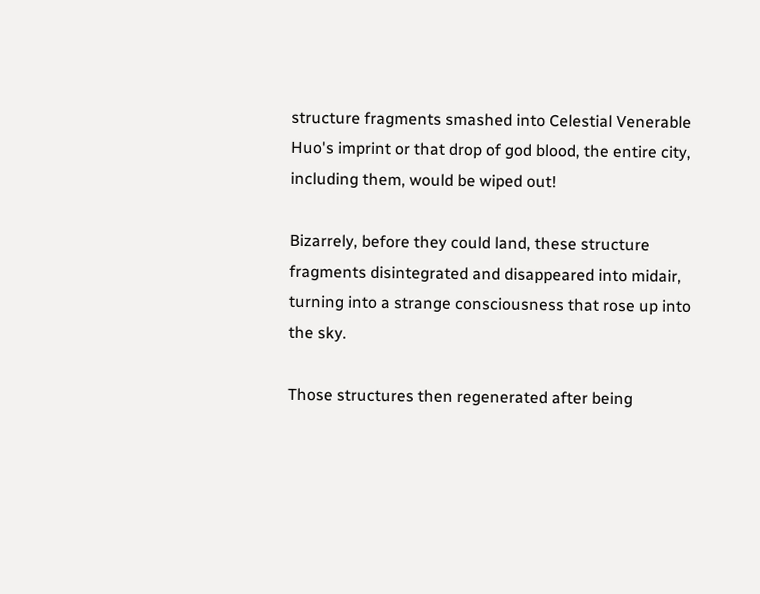structure fragments smashed into Celestial Venerable Huo's imprint or that drop of god blood, the entire city, including them, would be wiped out!

Bizarrely, before they could land, these structure fragments disintegrated and disappeared into midair, turning into a strange consciousness that rose up into the sky.

Those structures then regenerated after being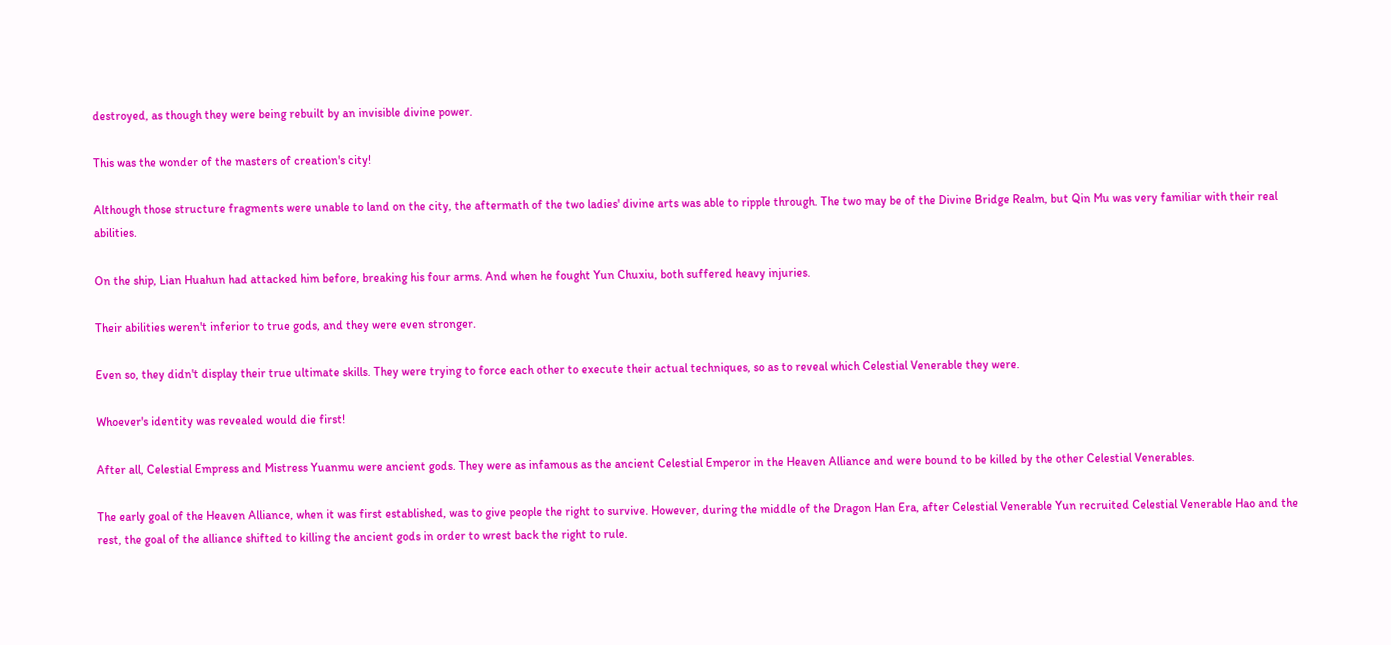destroyed, as though they were being rebuilt by an invisible divine power.

This was the wonder of the masters of creation's city!

Although those structure fragments were unable to land on the city, the aftermath of the two ladies' divine arts was able to ripple through. The two may be of the Divine Bridge Realm, but Qin Mu was very familiar with their real abilities.

On the ship, Lian Huahun had attacked him before, breaking his four arms. And when he fought Yun Chuxiu, both suffered heavy injuries.

Their abilities weren't inferior to true gods, and they were even stronger.

Even so, they didn't display their true ultimate skills. They were trying to force each other to execute their actual techniques, so as to reveal which Celestial Venerable they were.

Whoever's identity was revealed would die first!

After all, Celestial Empress and Mistress Yuanmu were ancient gods. They were as infamous as the ancient Celestial Emperor in the Heaven Alliance and were bound to be killed by the other Celestial Venerables.

The early goal of the Heaven Alliance, when it was first established, was to give people the right to survive. However, during the middle of the Dragon Han Era, after Celestial Venerable Yun recruited Celestial Venerable Hao and the rest, the goal of the alliance shifted to killing the ancient gods in order to wrest back the right to rule.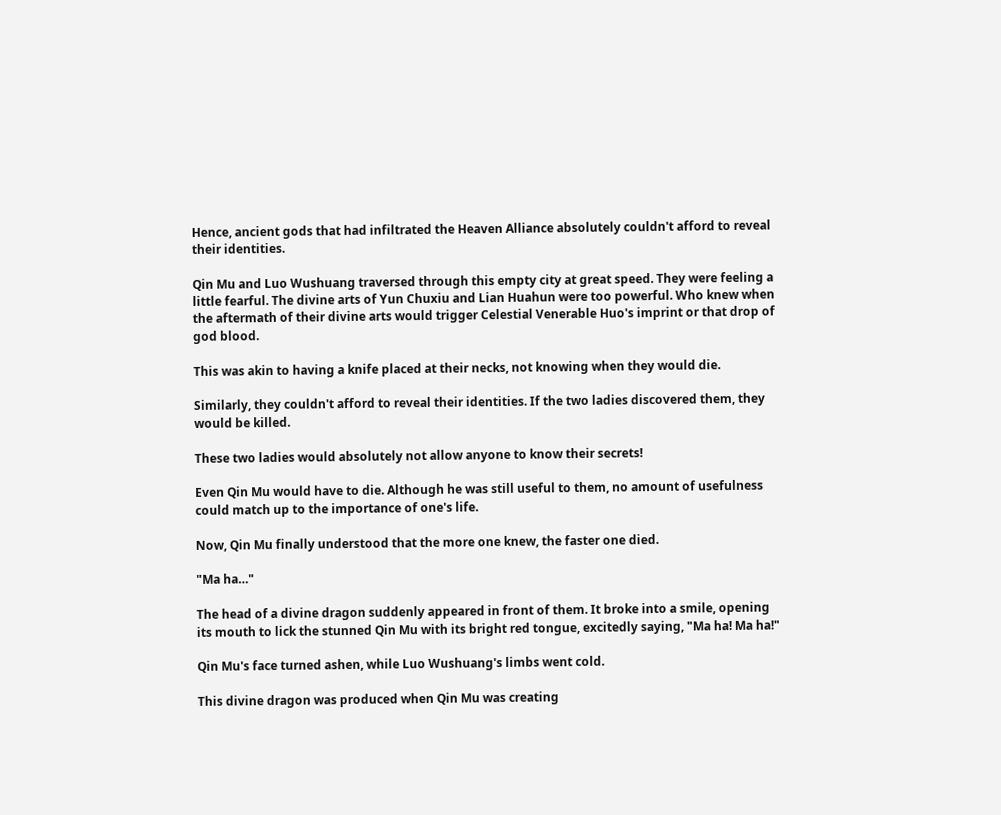Hence, ancient gods that had infiltrated the Heaven Alliance absolutely couldn't afford to reveal their identities.

Qin Mu and Luo Wushuang traversed through this empty city at great speed. They were feeling a little fearful. The divine arts of Yun Chuxiu and Lian Huahun were too powerful. Who knew when the aftermath of their divine arts would trigger Celestial Venerable Huo's imprint or that drop of god blood.

This was akin to having a knife placed at their necks, not knowing when they would die.

Similarly, they couldn't afford to reveal their identities. If the two ladies discovered them, they would be killed.

These two ladies would absolutely not allow anyone to know their secrets!

Even Qin Mu would have to die. Although he was still useful to them, no amount of usefulness could match up to the importance of one's life.

Now, Qin Mu finally understood that the more one knew, the faster one died.

"Ma ha…"

The head of a divine dragon suddenly appeared in front of them. It broke into a smile, opening its mouth to lick the stunned Qin Mu with its bright red tongue, excitedly saying, "Ma ha! Ma ha!"

Qin Mu's face turned ashen, while Luo Wushuang's limbs went cold.

This divine dragon was produced when Qin Mu was creating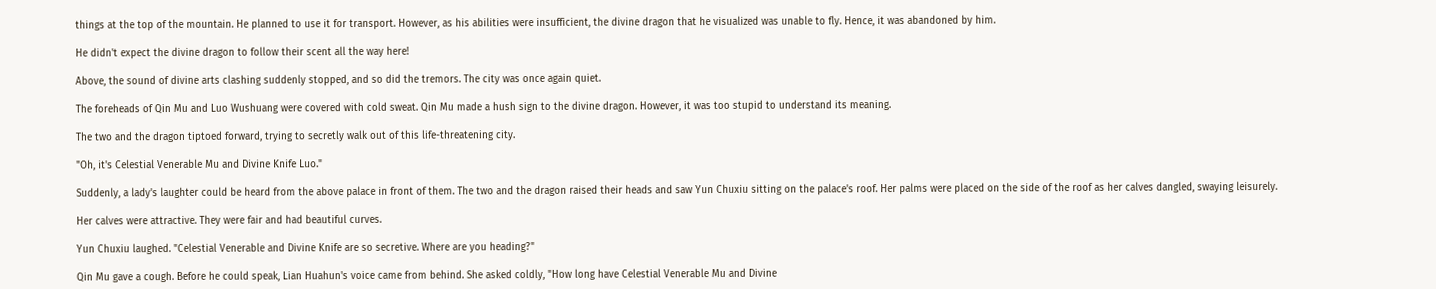things at the top of the mountain. He planned to use it for transport. However, as his abilities were insufficient, the divine dragon that he visualized was unable to fly. Hence, it was abandoned by him.

He didn't expect the divine dragon to follow their scent all the way here!

Above, the sound of divine arts clashing suddenly stopped, and so did the tremors. The city was once again quiet.

The foreheads of Qin Mu and Luo Wushuang were covered with cold sweat. Qin Mu made a hush sign to the divine dragon. However, it was too stupid to understand its meaning.

The two and the dragon tiptoed forward, trying to secretly walk out of this life-threatening city.

"Oh, it's Celestial Venerable Mu and Divine Knife Luo."

Suddenly, a lady's laughter could be heard from the above palace in front of them. The two and the dragon raised their heads and saw Yun Chuxiu sitting on the palace's roof. Her palms were placed on the side of the roof as her calves dangled, swaying leisurely.

Her calves were attractive. They were fair and had beautiful curves.

Yun Chuxiu laughed. "Celestial Venerable and Divine Knife are so secretive. Where are you heading?"

Qin Mu gave a cough. Before he could speak, Lian Huahun's voice came from behind. She asked coldly, "How long have Celestial Venerable Mu and Divine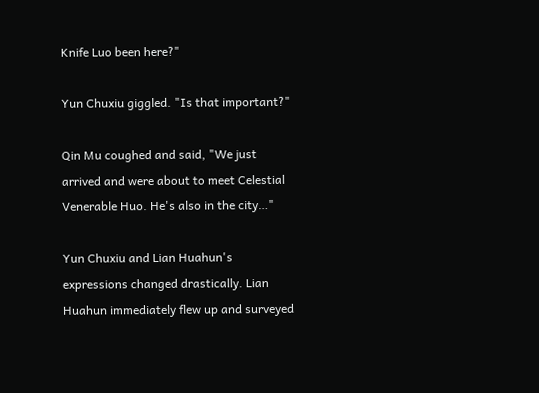Knife Luo been here?"

Yun Chuxiu giggled. "Is that important?"

Qin Mu coughed and said, "We just arrived and were about to meet Celestial Venerable Huo. He's also in the city…"

Yun Chuxiu and Lian Huahun's expressions changed drastically. Lian Huahun immediately flew up and surveyed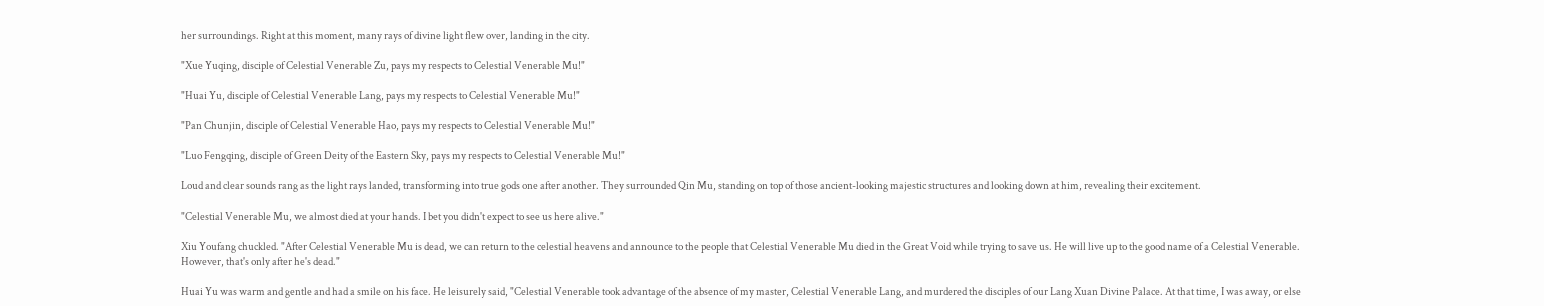her surroundings. Right at this moment, many rays of divine light flew over, landing in the city.

"Xue Yuqing, disciple of Celestial Venerable Zu, pays my respects to Celestial Venerable Mu!"

"Huai Yu, disciple of Celestial Venerable Lang, pays my respects to Celestial Venerable Mu!"

"Pan Chunjin, disciple of Celestial Venerable Hao, pays my respects to Celestial Venerable Mu!"

"Luo Fengqing, disciple of Green Deity of the Eastern Sky, pays my respects to Celestial Venerable Mu!"

Loud and clear sounds rang as the light rays landed, transforming into true gods one after another. They surrounded Qin Mu, standing on top of those ancient-looking majestic structures and looking down at him, revealing their excitement.

"Celestial Venerable Mu, we almost died at your hands. I bet you didn't expect to see us here alive."

Xiu Youfang chuckled. "After Celestial Venerable Mu is dead, we can return to the celestial heavens and announce to the people that Celestial Venerable Mu died in the Great Void while trying to save us. He will live up to the good name of a Celestial Venerable. However, that's only after he's dead."

Huai Yu was warm and gentle and had a smile on his face. He leisurely said, "Celestial Venerable took advantage of the absence of my master, Celestial Venerable Lang, and murdered the disciples of our Lang Xuan Divine Palace. At that time, I was away, or else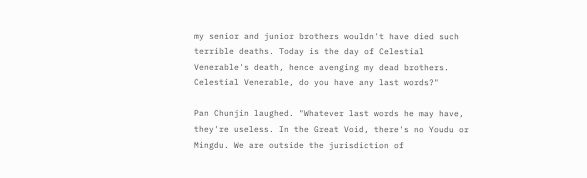my senior and junior brothers wouldn't have died such terrible deaths. Today is the day of Celestial Venerable's death, hence avenging my dead brothers. Celestial Venerable, do you have any last words?"

Pan Chunjin laughed. "Whatever last words he may have, they're useless. In the Great Void, there's no Youdu or Mingdu. We are outside the jurisdiction of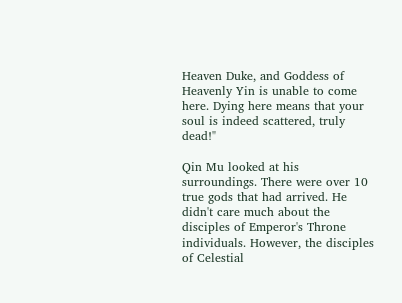Heaven Duke, and Goddess of Heavenly Yin is unable to come here. Dying here means that your soul is indeed scattered, truly dead!"

Qin Mu looked at his surroundings. There were over 10 true gods that had arrived. He didn't care much about the disciples of Emperor's Throne individuals. However, the disciples of Celestial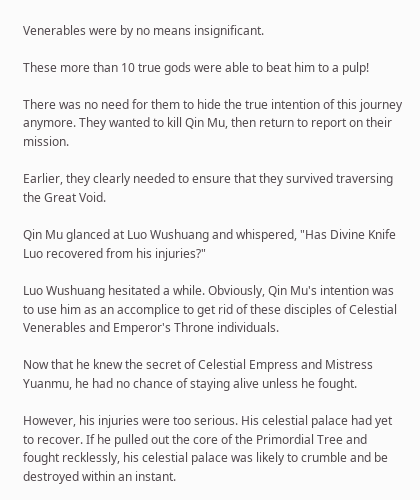Venerables were by no means insignificant.

These more than 10 true gods were able to beat him to a pulp!

There was no need for them to hide the true intention of this journey anymore. They wanted to kill Qin Mu, then return to report on their mission.

Earlier, they clearly needed to ensure that they survived traversing the Great Void.

Qin Mu glanced at Luo Wushuang and whispered, "Has Divine Knife Luo recovered from his injuries?"

Luo Wushuang hesitated a while. Obviously, Qin Mu's intention was to use him as an accomplice to get rid of these disciples of Celestial Venerables and Emperor's Throne individuals.

Now that he knew the secret of Celestial Empress and Mistress Yuanmu, he had no chance of staying alive unless he fought.

However, his injuries were too serious. His celestial palace had yet to recover. If he pulled out the core of the Primordial Tree and fought recklessly, his celestial palace was likely to crumble and be destroyed within an instant.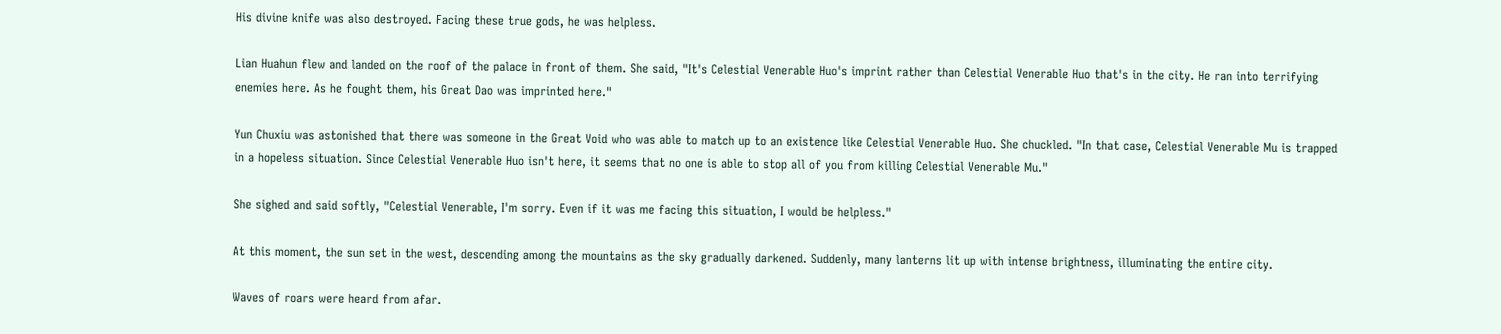His divine knife was also destroyed. Facing these true gods, he was helpless.

Lian Huahun flew and landed on the roof of the palace in front of them. She said, "It's Celestial Venerable Huo's imprint rather than Celestial Venerable Huo that's in the city. He ran into terrifying enemies here. As he fought them, his Great Dao was imprinted here."

Yun Chuxiu was astonished that there was someone in the Great Void who was able to match up to an existence like Celestial Venerable Huo. She chuckled. "In that case, Celestial Venerable Mu is trapped in a hopeless situation. Since Celestial Venerable Huo isn't here, it seems that no one is able to stop all of you from killing Celestial Venerable Mu."

She sighed and said softly, "Celestial Venerable, I'm sorry. Even if it was me facing this situation, I would be helpless."

At this moment, the sun set in the west, descending among the mountains as the sky gradually darkened. Suddenly, many lanterns lit up with intense brightness, illuminating the entire city.

Waves of roars were heard from afar.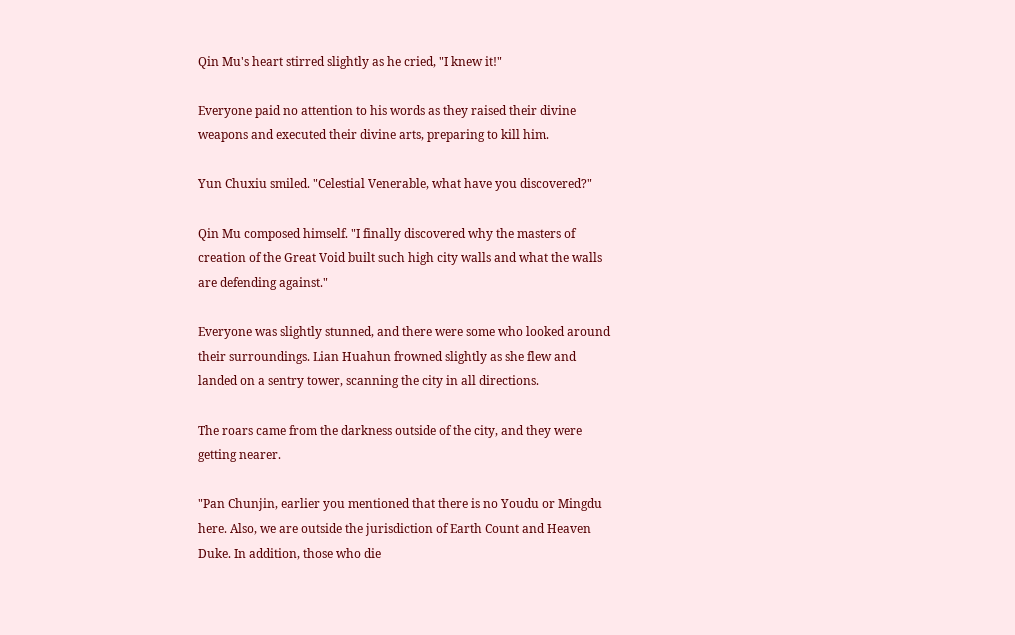Qin Mu's heart stirred slightly as he cried, "I knew it!"

Everyone paid no attention to his words as they raised their divine weapons and executed their divine arts, preparing to kill him.

Yun Chuxiu smiled. "Celestial Venerable, what have you discovered?"

Qin Mu composed himself. "I finally discovered why the masters of creation of the Great Void built such high city walls and what the walls are defending against."

Everyone was slightly stunned, and there were some who looked around their surroundings. Lian Huahun frowned slightly as she flew and landed on a sentry tower, scanning the city in all directions.

The roars came from the darkness outside of the city, and they were getting nearer.

"Pan Chunjin, earlier you mentioned that there is no Youdu or Mingdu here. Also, we are outside the jurisdiction of Earth Count and Heaven Duke. In addition, those who die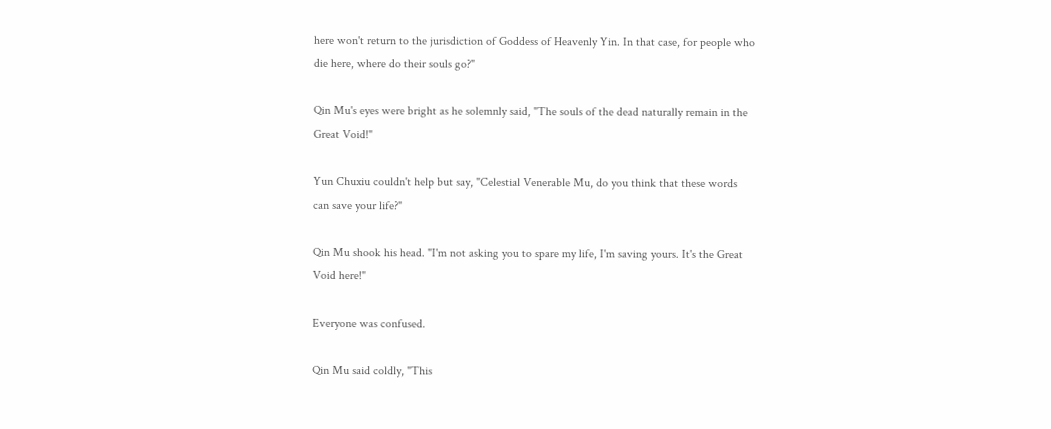here won't return to the jurisdiction of Goddess of Heavenly Yin. In that case, for people who die here, where do their souls go?"

Qin Mu's eyes were bright as he solemnly said, "The souls of the dead naturally remain in the Great Void!"

Yun Chuxiu couldn't help but say, "Celestial Venerable Mu, do you think that these words can save your life?"

Qin Mu shook his head. "I'm not asking you to spare my life, I'm saving yours. It's the Great Void here!"

Everyone was confused.

Qin Mu said coldly, "This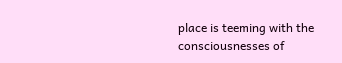place is teeming with the consciousnesses of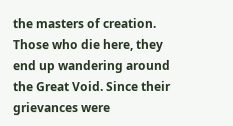the masters of creation. Those who die here, they end up wandering around the Great Void. Since their grievances were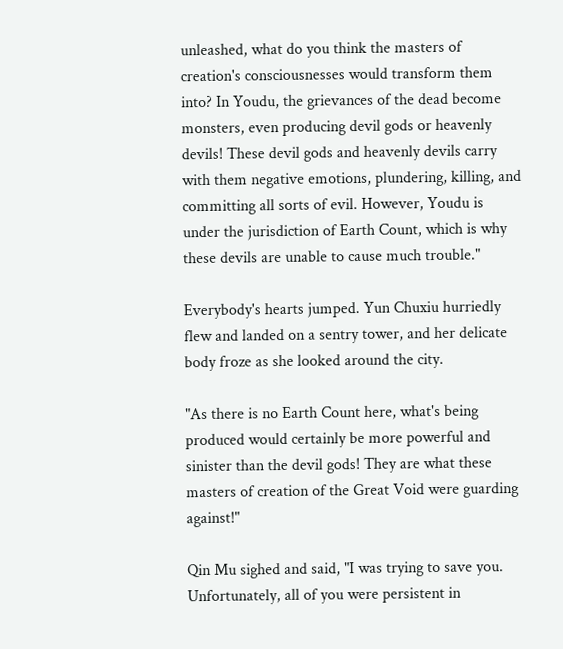unleashed, what do you think the masters of creation's consciousnesses would transform them into? In Youdu, the grievances of the dead become monsters, even producing devil gods or heavenly devils! These devil gods and heavenly devils carry with them negative emotions, plundering, killing, and committing all sorts of evil. However, Youdu is under the jurisdiction of Earth Count, which is why these devils are unable to cause much trouble."

Everybody's hearts jumped. Yun Chuxiu hurriedly flew and landed on a sentry tower, and her delicate body froze as she looked around the city.

"As there is no Earth Count here, what's being produced would certainly be more powerful and sinister than the devil gods! They are what these masters of creation of the Great Void were guarding against!"

Qin Mu sighed and said, "I was trying to save you. Unfortunately, all of you were persistent in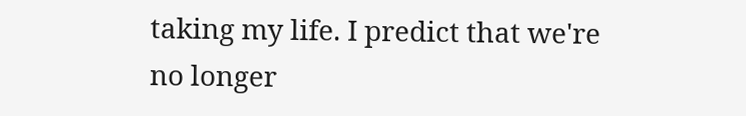taking my life. I predict that we're no longer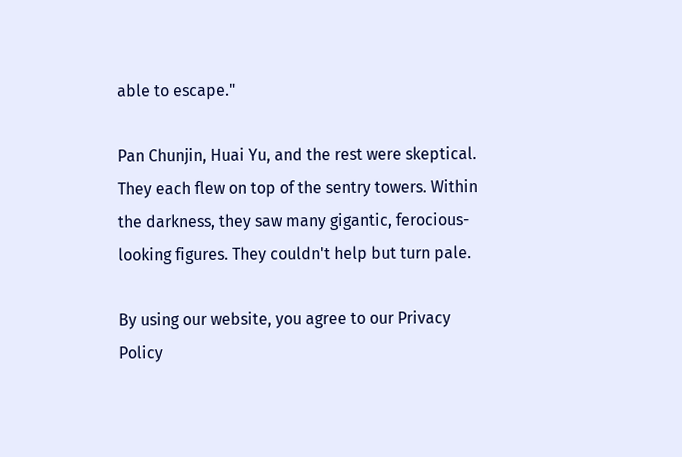able to escape."

Pan Chunjin, Huai Yu, and the rest were skeptical. They each flew on top of the sentry towers. Within the darkness, they saw many gigantic, ferocious-looking figures. They couldn't help but turn pale.

By using our website, you agree to our Privacy Policy